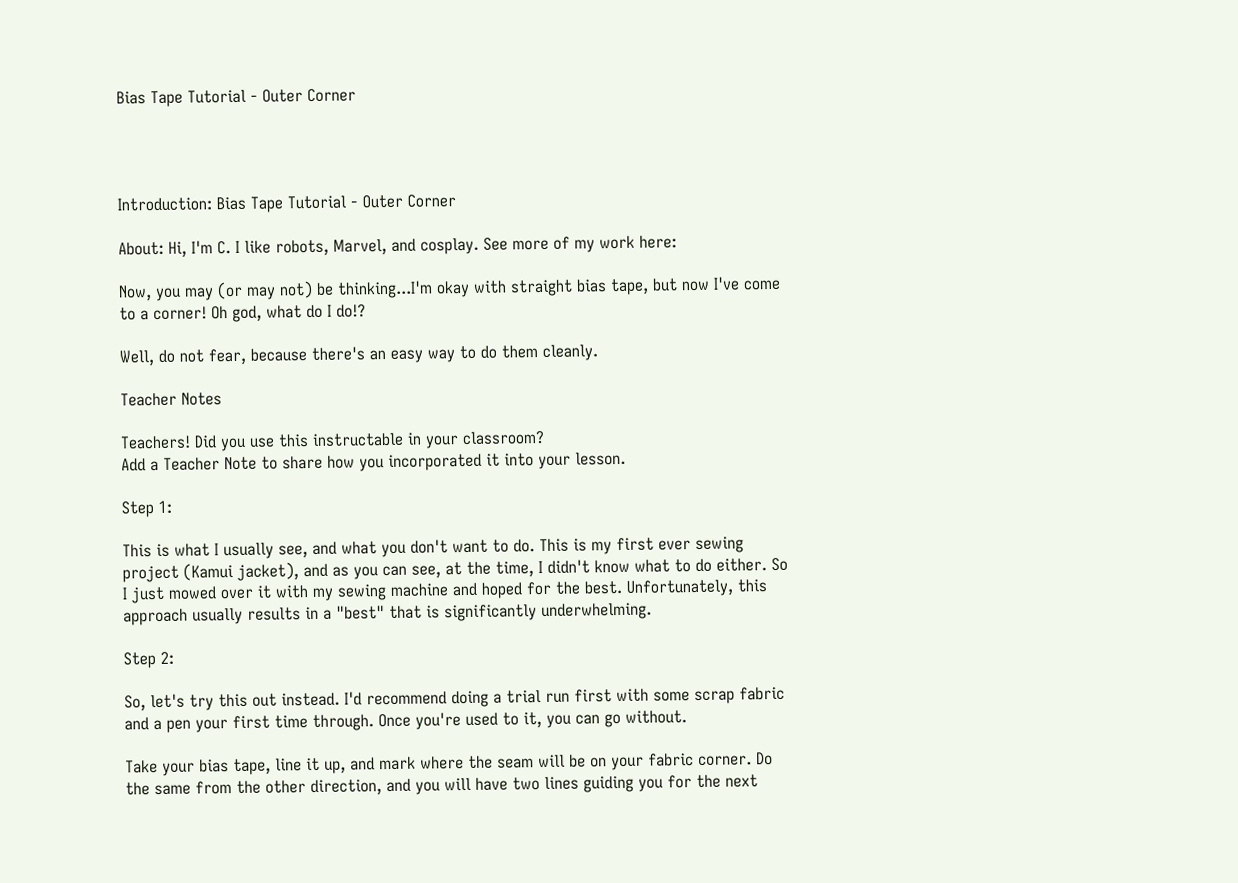Bias Tape Tutorial - Outer Corner




Introduction: Bias Tape Tutorial - Outer Corner

About: Hi, I'm C. I like robots, Marvel, and cosplay. See more of my work here:

Now, you may (or may not) be thinking...I'm okay with straight bias tape, but now I've come to a corner! Oh god, what do I do!?

Well, do not fear, because there's an easy way to do them cleanly.

Teacher Notes

Teachers! Did you use this instructable in your classroom?
Add a Teacher Note to share how you incorporated it into your lesson.

Step 1:

This is what I usually see, and what you don't want to do. This is my first ever sewing project (Kamui jacket), and as you can see, at the time, I didn't know what to do either. So I just mowed over it with my sewing machine and hoped for the best. Unfortunately, this approach usually results in a "best" that is significantly underwhelming.

Step 2:

So, let's try this out instead. I'd recommend doing a trial run first with some scrap fabric and a pen your first time through. Once you're used to it, you can go without.

Take your bias tape, line it up, and mark where the seam will be on your fabric corner. Do the same from the other direction, and you will have two lines guiding you for the next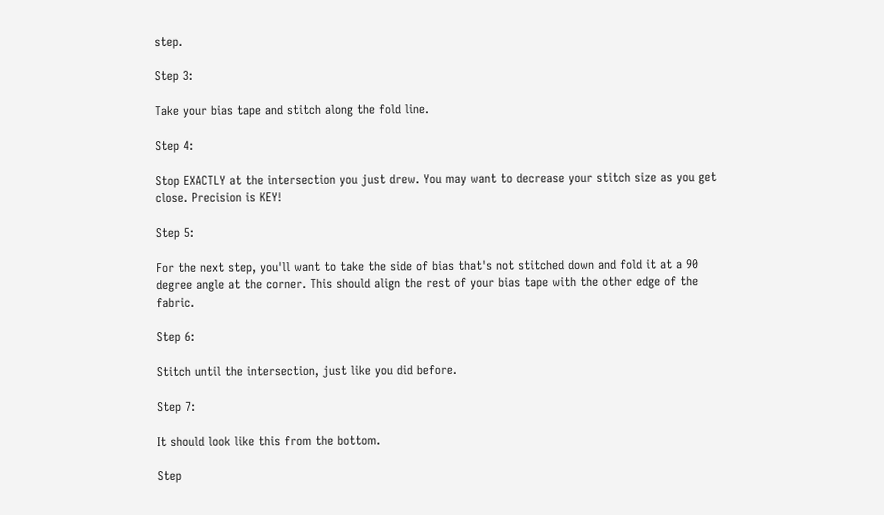step.

Step 3:

Take your bias tape and stitch along the fold line.

Step 4:

Stop EXACTLY at the intersection you just drew. You may want to decrease your stitch size as you get close. Precision is KEY!

Step 5:

For the next step, you'll want to take the side of bias that's not stitched down and fold it at a 90 degree angle at the corner. This should align the rest of your bias tape with the other edge of the fabric.

Step 6:

Stitch until the intersection, just like you did before.

Step 7:

It should look like this from the bottom.

Step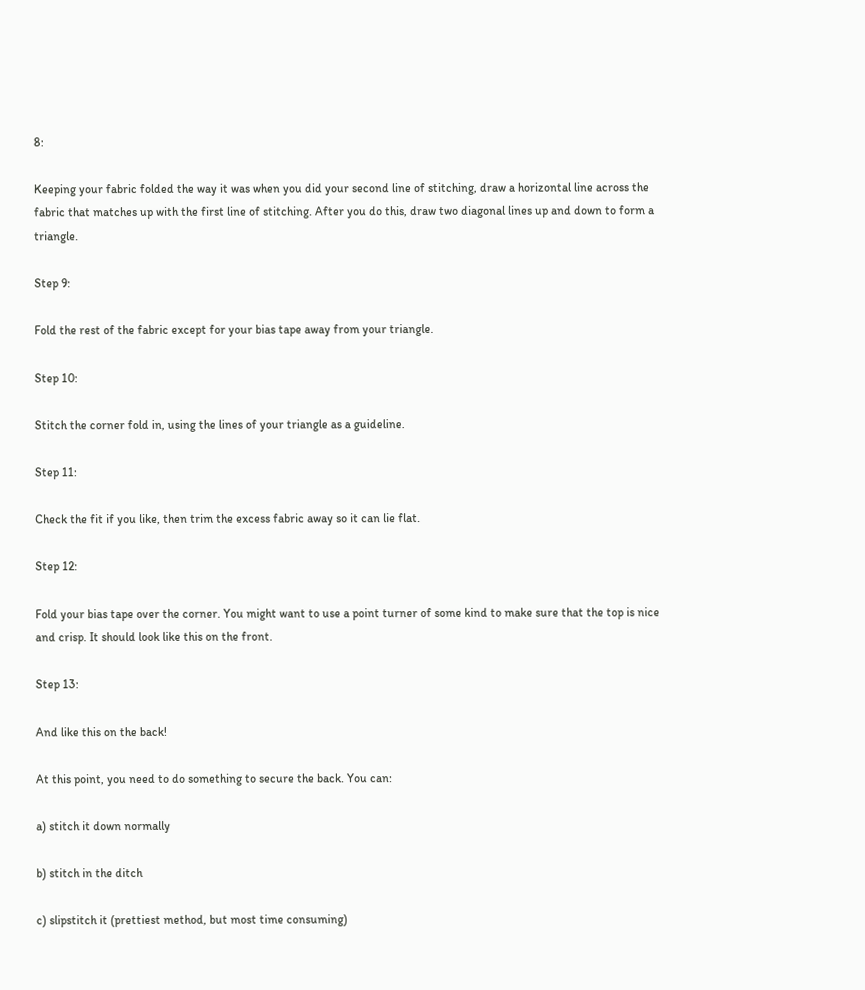8:

Keeping your fabric folded the way it was when you did your second line of stitching, draw a horizontal line across the fabric that matches up with the first line of stitching. After you do this, draw two diagonal lines up and down to form a triangle.

Step 9:

Fold the rest of the fabric except for your bias tape away from your triangle.

Step 10:

Stitch the corner fold in, using the lines of your triangle as a guideline.

Step 11:

Check the fit if you like, then trim the excess fabric away so it can lie flat.

Step 12:

Fold your bias tape over the corner. You might want to use a point turner of some kind to make sure that the top is nice and crisp. It should look like this on the front.

Step 13:

And like this on the back!

At this point, you need to do something to secure the back. You can:

a) stitch it down normally

b) stitch in the ditch

c) slipstitch it (prettiest method, but most time consuming)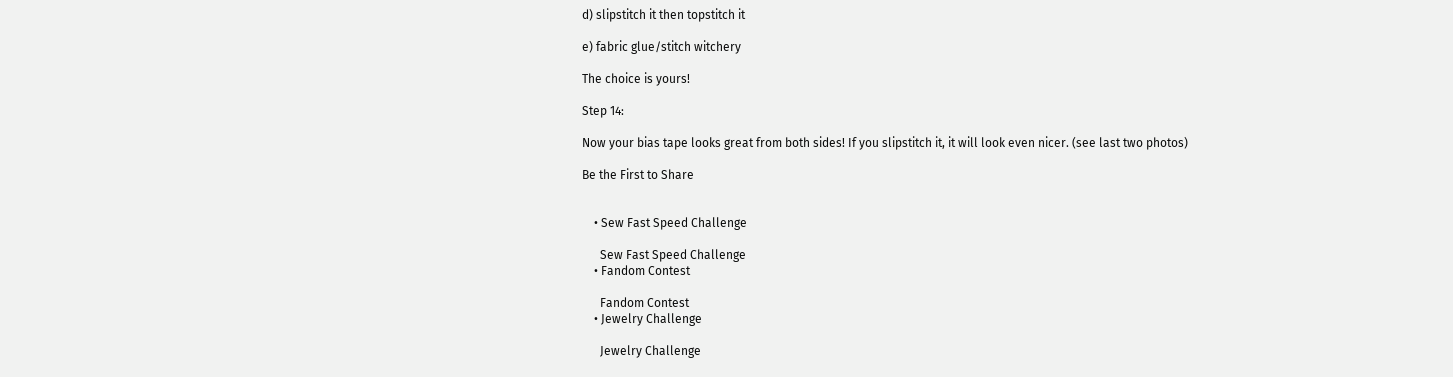d) slipstitch it then topstitch it

e) fabric glue/stitch witchery

The choice is yours!

Step 14:

Now your bias tape looks great from both sides! If you slipstitch it, it will look even nicer. (see last two photos)

Be the First to Share


    • Sew Fast Speed Challenge

      Sew Fast Speed Challenge
    • Fandom Contest

      Fandom Contest
    • Jewelry Challenge

      Jewelry Challenge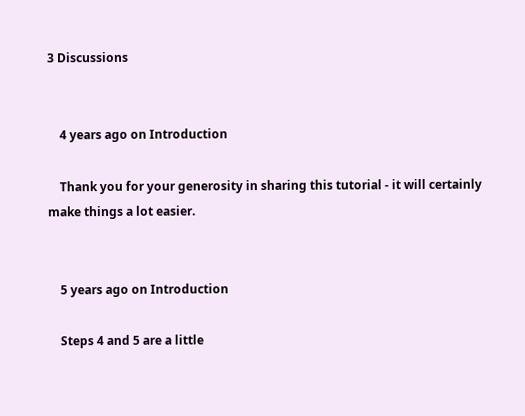3 Discussions


    4 years ago on Introduction

    Thank you for your generosity in sharing this tutorial - it will certainly make things a lot easier.


    5 years ago on Introduction

    Steps 4 and 5 are a little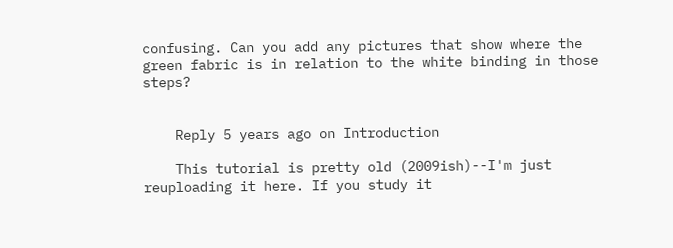confusing. Can you add any pictures that show where the green fabric is in relation to the white binding in those steps?


    Reply 5 years ago on Introduction

    This tutorial is pretty old (2009ish)--I'm just reuploading it here. If you study it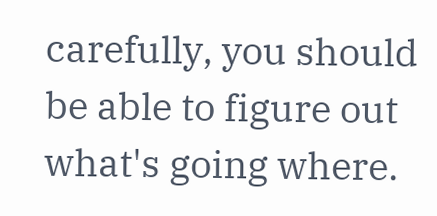carefully, you should be able to figure out what's going where.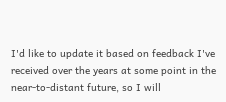I'd like to update it based on feedback I've received over the years at some point in the near-to-distant future, so I will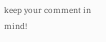keep your comment in mind!